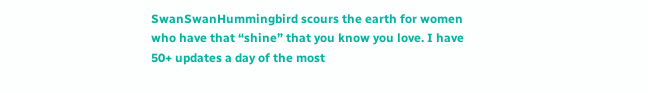SwanSwanHummingbird scours the earth for women who have that “shine” that you know you love. I have 50+ updates a day of the most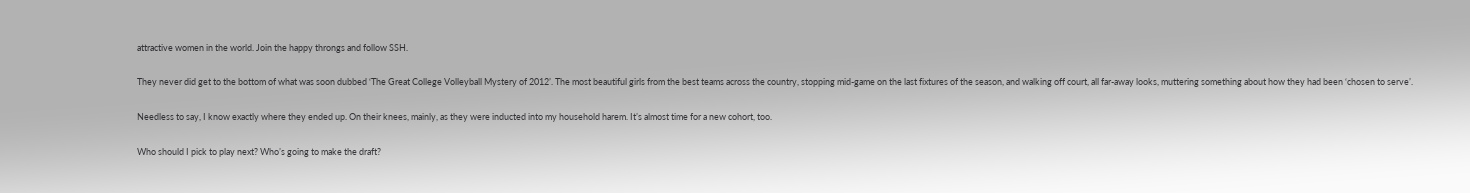attractive women in the world. Join the happy throngs and follow SSH.

They never did get to the bottom of what was soon dubbed ‘The Great College Volleyball Mystery of 2012’. The most beautiful girls from the best teams across the country, stopping mid-game on the last fixtures of the season, and walking off court, all far-away looks, muttering something about how they had been ‘chosen to serve’.

Needless to say, I know exactly where they ended up. On their knees, mainly, as they were inducted into my household harem. It’s almost time for a new cohort, too.

Who should I pick to play next? Who’s going to make the draft?